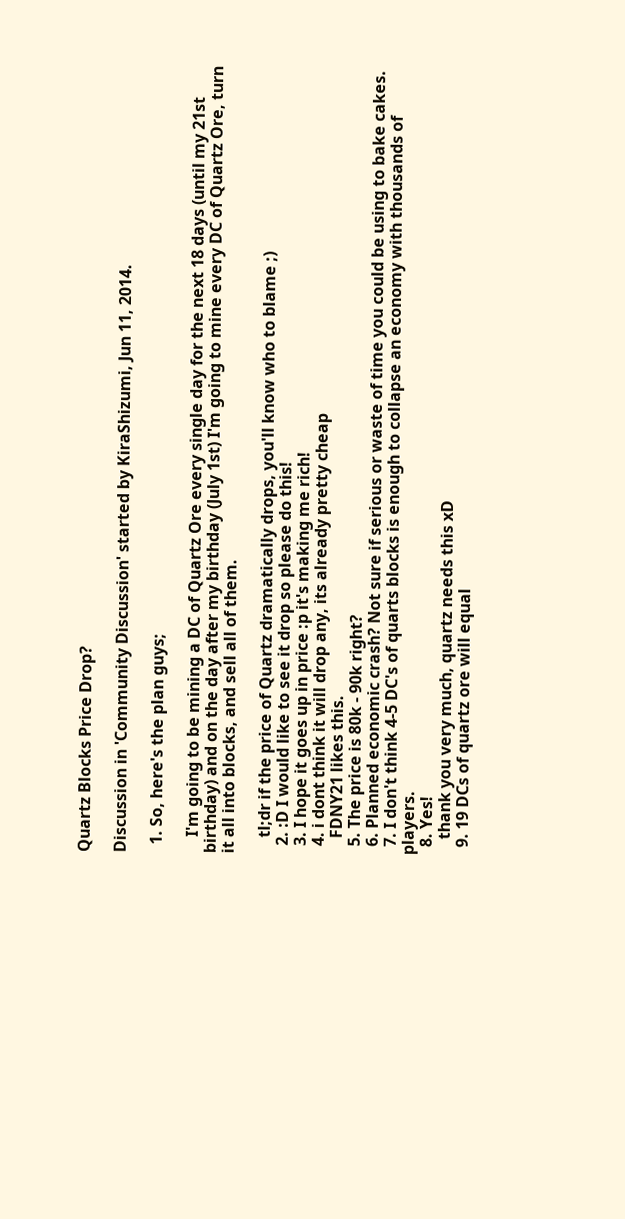Quartz Blocks Price Drop?

Discussion in 'Community Discussion' started by KiraShizumi, Jun 11, 2014.

  1. So, here's the plan guys;

    I'm going to be mining a DC of Quartz Ore every single day for the next 18 days (until my 21st birthday) and on the day after my birthday (July 1st) I'm going to mine every DC of Quartz Ore, turn it all into blocks, and sell all of them.

    tl;dr if the price of Quartz dramatically drops, you'll know who to blame ;)
  2. :D I would like to see it drop so please do this!
  3. I hope it goes up in price :p it's making me rich!
  4. i dont think it will drop any, its already pretty cheap
    FDNY21 likes this.
  5. The price is 80k - 90k right?
  6. Planned economic crash? Not sure if serious or waste of time you could be using to bake cakes.
  7. I don't think 4-5 DC's of quarts blocks is enough to collapse an economy with thousands of players.
  8. Yes!
    thank you very much, quartz needs this xD
  9. 19 DCs of quartz ore will equal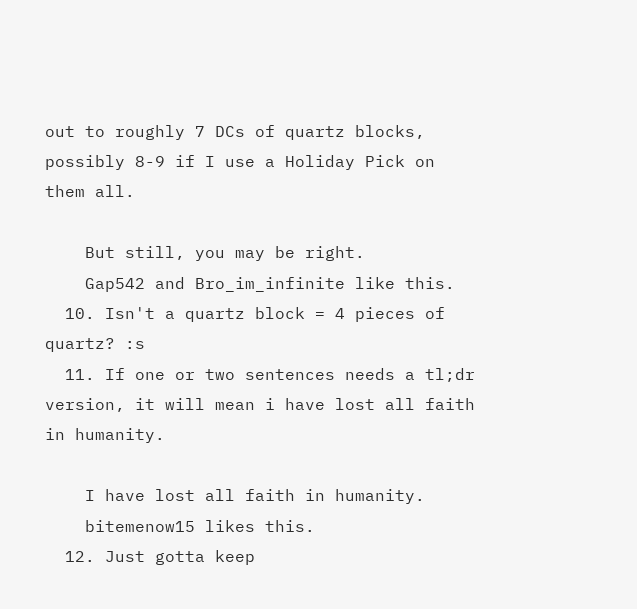out to roughly 7 DCs of quartz blocks, possibly 8-9 if I use a Holiday Pick on them all.

    But still, you may be right.
    Gap542 and Bro_im_infinite like this.
  10. Isn't a quartz block = 4 pieces of quartz? :s
  11. If one or two sentences needs a tl;dr version, it will mean i have lost all faith in humanity.

    I have lost all faith in humanity.
    bitemenow15 likes this.
  12. Just gotta keep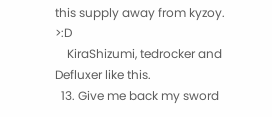this supply away from kyzoy. >:D
    KiraShizumi, tedrocker and Defluxer like this.
  13. Give me back my sword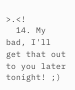>.<!
  14. My bad, I'll get that out to you later tonight! ;)